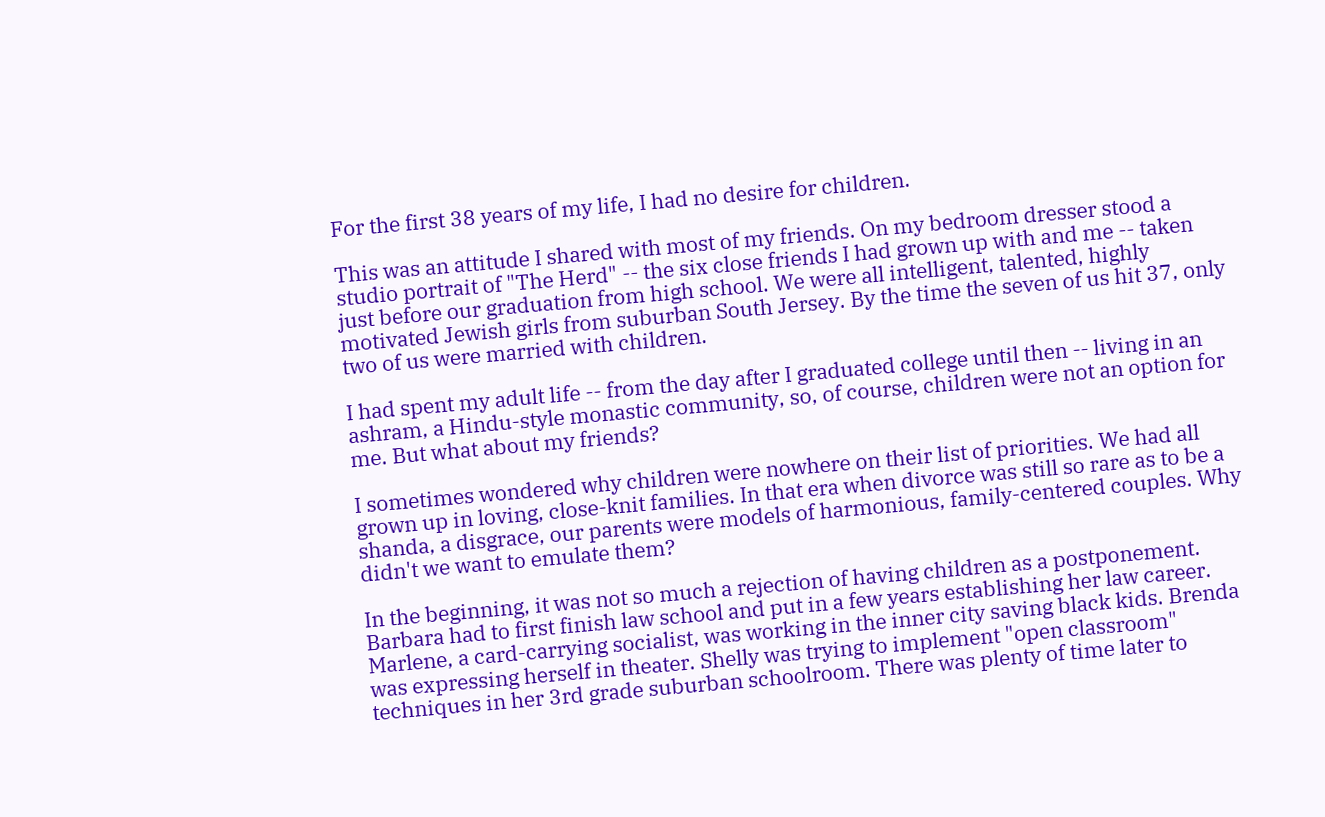For the first 38 years of my life, I had no desire for children.

This was an attitude I shared with most of my friends. On my bedroom dresser stood a studio portrait of "The Herd" -- the six close friends I had grown up with and me -- taken just before our graduation from high school. We were all intelligent, talented, highly motivated Jewish girls from suburban South Jersey. By the time the seven of us hit 37, only two of us were married with children.

I had spent my adult life -- from the day after I graduated college until then -- living in an ashram, a Hindu-style monastic community, so, of course, children were not an option for me. But what about my friends?

I sometimes wondered why children were nowhere on their list of priorities. We had all grown up in loving, close-knit families. In that era when divorce was still so rare as to be a shanda, a disgrace, our parents were models of harmonious, family-centered couples. Why didn't we want to emulate them?

In the beginning, it was not so much a rejection of having children as a postponement. Barbara had to first finish law school and put in a few years establishing her law career. Marlene, a card-carrying socialist, was working in the inner city saving black kids. Brenda was expressing herself in theater. Shelly was trying to implement "open classroom" techniques in her 3rd grade suburban schoolroom. There was plenty of time later to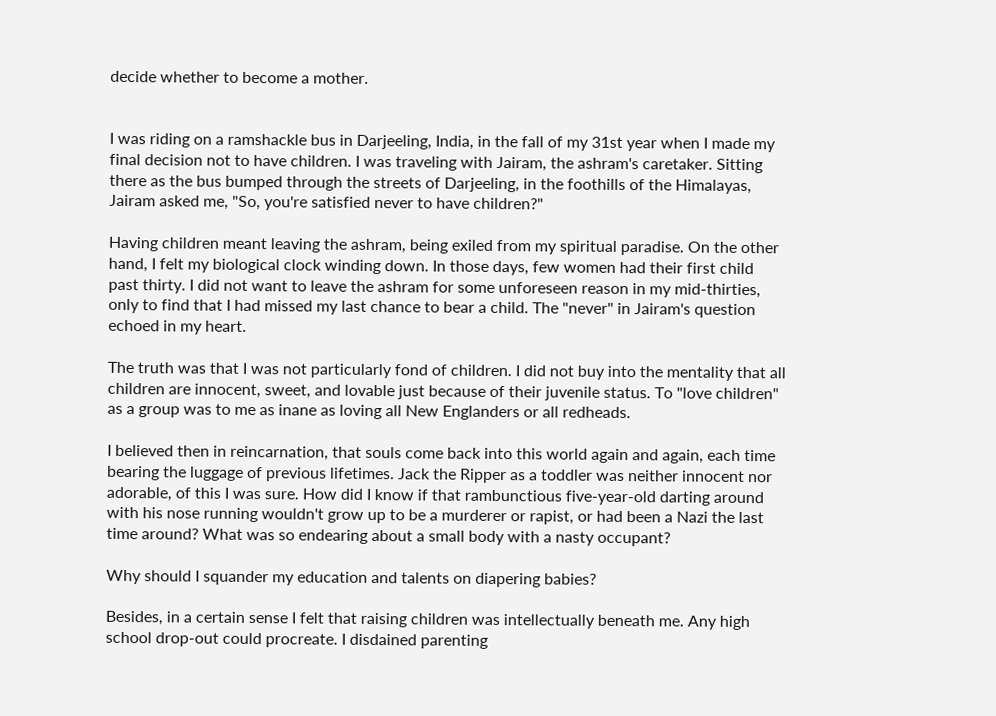decide whether to become a mother.


I was riding on a ramshackle bus in Darjeeling, India, in the fall of my 31st year when I made my final decision not to have children. I was traveling with Jairam, the ashram's caretaker. Sitting there as the bus bumped through the streets of Darjeeling, in the foothills of the Himalayas, Jairam asked me, "So, you're satisfied never to have children?"

Having children meant leaving the ashram, being exiled from my spiritual paradise. On the other hand, I felt my biological clock winding down. In those days, few women had their first child past thirty. I did not want to leave the ashram for some unforeseen reason in my mid-thirties, only to find that I had missed my last chance to bear a child. The "never" in Jairam's question echoed in my heart.

The truth was that I was not particularly fond of children. I did not buy into the mentality that all children are innocent, sweet, and lovable just because of their juvenile status. To "love children" as a group was to me as inane as loving all New Englanders or all redheads.

I believed then in reincarnation, that souls come back into this world again and again, each time bearing the luggage of previous lifetimes. Jack the Ripper as a toddler was neither innocent nor adorable, of this I was sure. How did I know if that rambunctious five-year-old darting around with his nose running wouldn't grow up to be a murderer or rapist, or had been a Nazi the last time around? What was so endearing about a small body with a nasty occupant?

Why should I squander my education and talents on diapering babies?

Besides, in a certain sense I felt that raising children was intellectually beneath me. Any high school drop-out could procreate. I disdained parenting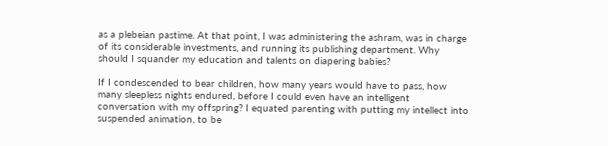as a plebeian pastime. At that point, I was administering the ashram, was in charge of its considerable investments, and running its publishing department. Why should I squander my education and talents on diapering babies?

If I condescended to bear children, how many years would have to pass, how many sleepless nights endured, before I could even have an intelligent conversation with my offspring? I equated parenting with putting my intellect into suspended animation, to be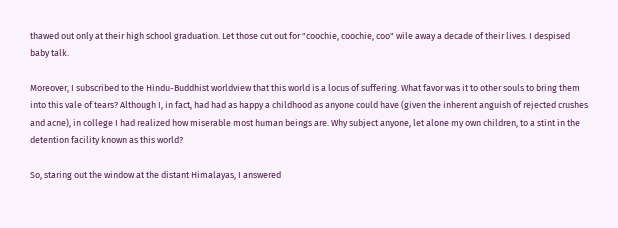thawed out only at their high school graduation. Let those cut out for "coochie, coochie, coo" wile away a decade of their lives. I despised baby talk.

Moreover, I subscribed to the Hindu-Buddhist worldview that this world is a locus of suffering. What favor was it to other souls to bring them into this vale of tears? Although I, in fact, had had as happy a childhood as anyone could have (given the inherent anguish of rejected crushes and acne), in college I had realized how miserable most human beings are. Why subject anyone, let alone my own children, to a stint in the detention facility known as this world?

So, staring out the window at the distant Himalayas, I answered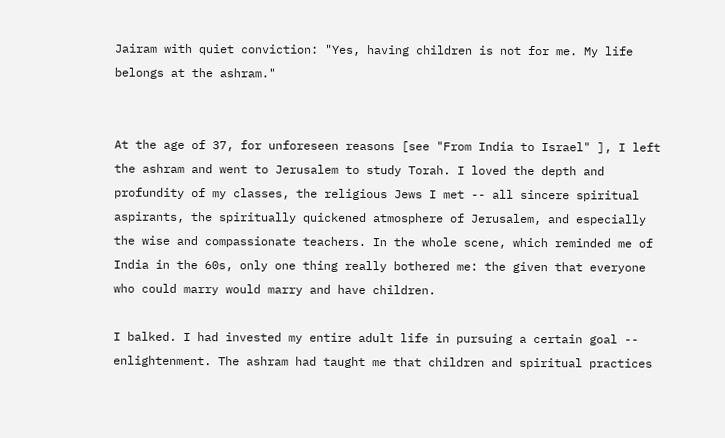Jairam with quiet conviction: "Yes, having children is not for me. My life belongs at the ashram."


At the age of 37, for unforeseen reasons [see "From India to Israel" ], I left the ashram and went to Jerusalem to study Torah. I loved the depth and profundity of my classes, the religious Jews I met -- all sincere spiritual aspirants, the spiritually quickened atmosphere of Jerusalem, and especially the wise and compassionate teachers. In the whole scene, which reminded me of India in the 60s, only one thing really bothered me: the given that everyone who could marry would marry and have children.

I balked. I had invested my entire adult life in pursuing a certain goal -- enlightenment. The ashram had taught me that children and spiritual practices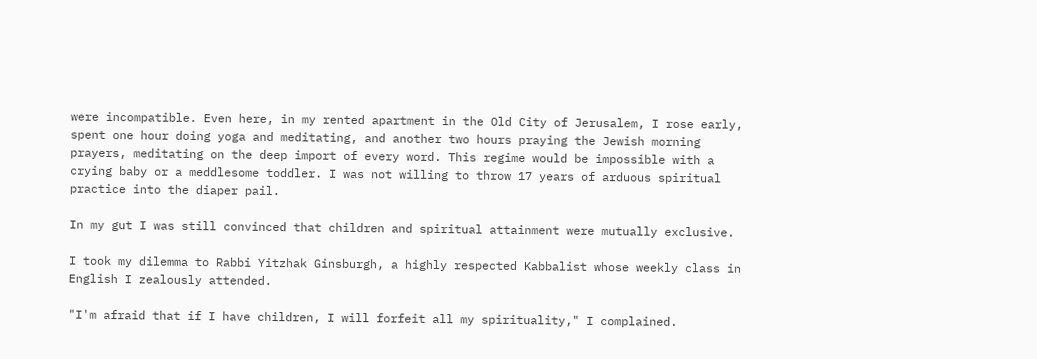were incompatible. Even here, in my rented apartment in the Old City of Jerusalem, I rose early, spent one hour doing yoga and meditating, and another two hours praying the Jewish morning prayers, meditating on the deep import of every word. This regime would be impossible with a crying baby or a meddlesome toddler. I was not willing to throw 17 years of arduous spiritual practice into the diaper pail.

In my gut I was still convinced that children and spiritual attainment were mutually exclusive.

I took my dilemma to Rabbi Yitzhak Ginsburgh, a highly respected Kabbalist whose weekly class in English I zealously attended.

"I'm afraid that if I have children, I will forfeit all my spirituality," I complained.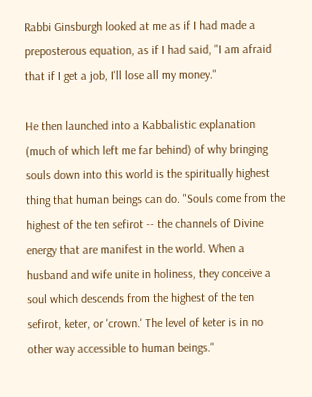Rabbi Ginsburgh looked at me as if I had made a preposterous equation, as if I had said, "I am afraid that if I get a job, I'll lose all my money."

He then launched into a Kabbalistic explanation (much of which left me far behind) of why bringing souls down into this world is the spiritually highest thing that human beings can do. "Souls come from the highest of the ten sefirot -- the channels of Divine energy that are manifest in the world. When a husband and wife unite in holiness, they conceive a soul which descends from the highest of the ten sefirot, keter, or 'crown.' The level of keter is in no other way accessible to human beings."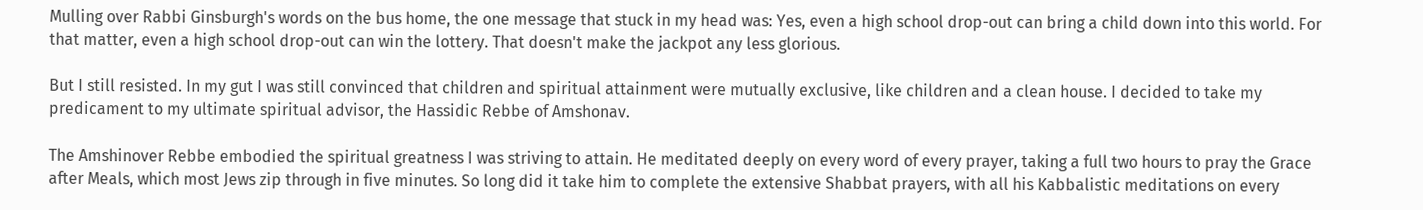Mulling over Rabbi Ginsburgh's words on the bus home, the one message that stuck in my head was: Yes, even a high school drop-out can bring a child down into this world. For that matter, even a high school drop-out can win the lottery. That doesn't make the jackpot any less glorious.

But I still resisted. In my gut I was still convinced that children and spiritual attainment were mutually exclusive, like children and a clean house. I decided to take my predicament to my ultimate spiritual advisor, the Hassidic Rebbe of Amshonav.

The Amshinover Rebbe embodied the spiritual greatness I was striving to attain. He meditated deeply on every word of every prayer, taking a full two hours to pray the Grace after Meals, which most Jews zip through in five minutes. So long did it take him to complete the extensive Shabbat prayers, with all his Kabbalistic meditations on every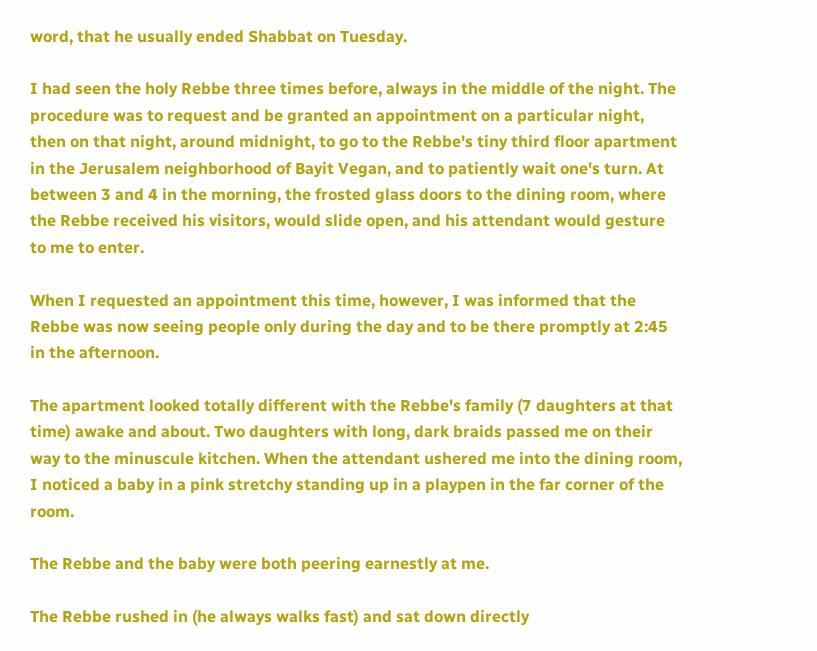word, that he usually ended Shabbat on Tuesday.

I had seen the holy Rebbe three times before, always in the middle of the night. The procedure was to request and be granted an appointment on a particular night, then on that night, around midnight, to go to the Rebbe's tiny third floor apartment in the Jerusalem neighborhood of Bayit Vegan, and to patiently wait one's turn. At between 3 and 4 in the morning, the frosted glass doors to the dining room, where the Rebbe received his visitors, would slide open, and his attendant would gesture to me to enter.

When I requested an appointment this time, however, I was informed that the Rebbe was now seeing people only during the day and to be there promptly at 2:45 in the afternoon.

The apartment looked totally different with the Rebbe's family (7 daughters at that time) awake and about. Two daughters with long, dark braids passed me on their way to the minuscule kitchen. When the attendant ushered me into the dining room, I noticed a baby in a pink stretchy standing up in a playpen in the far corner of the room.

The Rebbe and the baby were both peering earnestly at me.

The Rebbe rushed in (he always walks fast) and sat down directly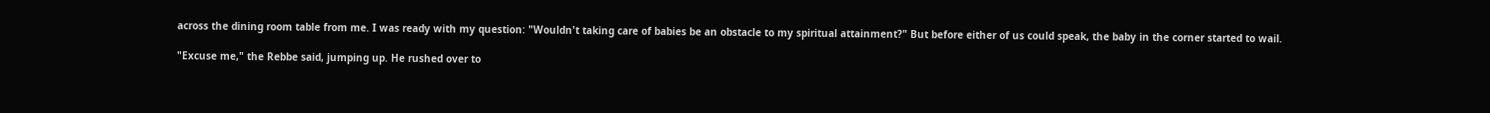across the dining room table from me. I was ready with my question: "Wouldn't taking care of babies be an obstacle to my spiritual attainment?" But before either of us could speak, the baby in the corner started to wail.

"Excuse me," the Rebbe said, jumping up. He rushed over to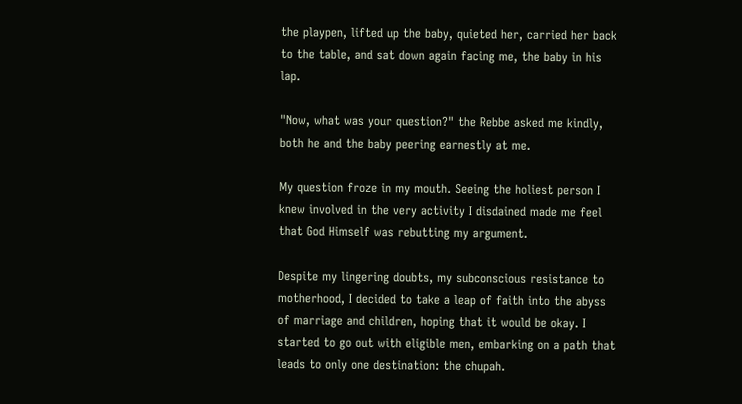the playpen, lifted up the baby, quieted her, carried her back to the table, and sat down again facing me, the baby in his lap.

"Now, what was your question?" the Rebbe asked me kindly, both he and the baby peering earnestly at me.

My question froze in my mouth. Seeing the holiest person I knew involved in the very activity I disdained made me feel that God Himself was rebutting my argument.

Despite my lingering doubts, my subconscious resistance to motherhood, I decided to take a leap of faith into the abyss of marriage and children, hoping that it would be okay. I started to go out with eligible men, embarking on a path that leads to only one destination: the chupah.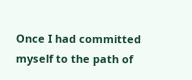Once I had committed myself to the path of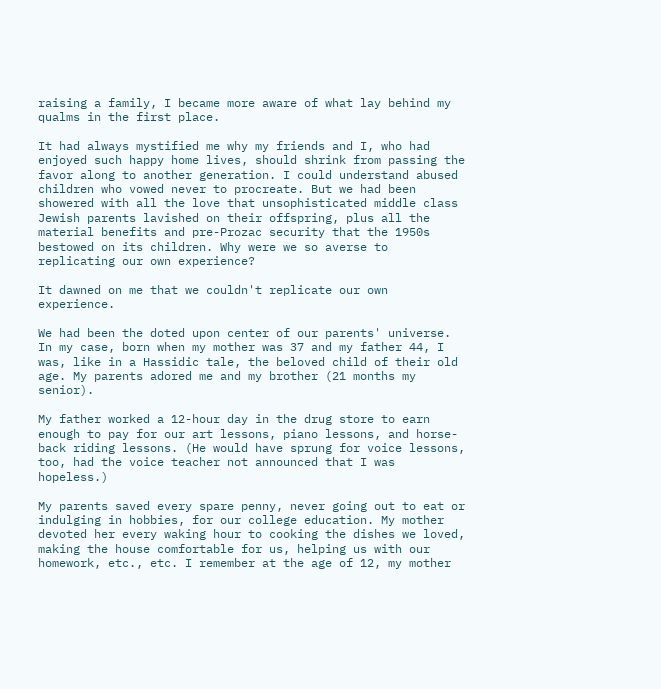raising a family, I became more aware of what lay behind my qualms in the first place.

It had always mystified me why my friends and I, who had enjoyed such happy home lives, should shrink from passing the favor along to another generation. I could understand abused children who vowed never to procreate. But we had been showered with all the love that unsophisticated middle class Jewish parents lavished on their offspring, plus all the material benefits and pre-Prozac security that the 1950s bestowed on its children. Why were we so averse to replicating our own experience?

It dawned on me that we couldn't replicate our own experience.

We had been the doted upon center of our parents' universe. In my case, born when my mother was 37 and my father 44, I was, like in a Hassidic tale, the beloved child of their old age. My parents adored me and my brother (21 months my senior).

My father worked a 12-hour day in the drug store to earn enough to pay for our art lessons, piano lessons, and horse-back riding lessons. (He would have sprung for voice lessons, too, had the voice teacher not announced that I was hopeless.)

My parents saved every spare penny, never going out to eat or indulging in hobbies, for our college education. My mother devoted her every waking hour to cooking the dishes we loved, making the house comfortable for us, helping us with our homework, etc., etc. I remember at the age of 12, my mother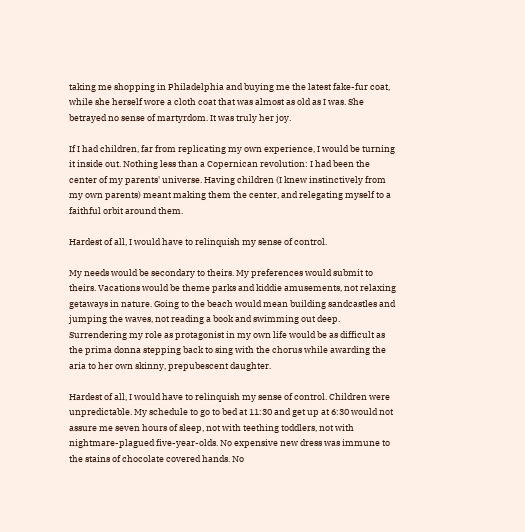taking me shopping in Philadelphia and buying me the latest fake-fur coat, while she herself wore a cloth coat that was almost as old as I was. She betrayed no sense of martyrdom. It was truly her joy.

If I had children, far from replicating my own experience, I would be turning it inside out. Nothing less than a Copernican revolution: I had been the center of my parents' universe. Having children (I knew instinctively from my own parents) meant making them the center, and relegating myself to a faithful orbit around them.

Hardest of all, I would have to relinquish my sense of control.

My needs would be secondary to theirs. My preferences would submit to theirs. Vacations would be theme parks and kiddie amusements, not relaxing getaways in nature. Going to the beach would mean building sandcastles and jumping the waves, not reading a book and swimming out deep. Surrendering my role as protagonist in my own life would be as difficult as the prima donna stepping back to sing with the chorus while awarding the aria to her own skinny, prepubescent daughter.

Hardest of all, I would have to relinquish my sense of control. Children were unpredictable. My schedule to go to bed at 11:30 and get up at 6:30 would not assure me seven hours of sleep, not with teething toddlers, not with nightmare-plagued five-year-olds. No expensive new dress was immune to the stains of chocolate covered hands. No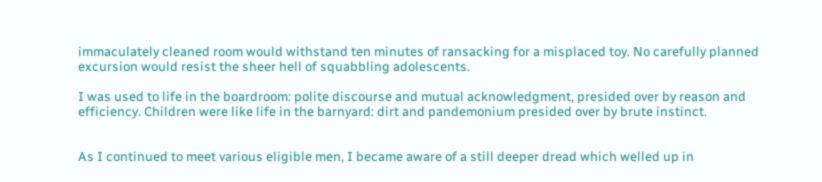immaculately cleaned room would withstand ten minutes of ransacking for a misplaced toy. No carefully planned excursion would resist the sheer hell of squabbling adolescents.

I was used to life in the boardroom: polite discourse and mutual acknowledgment, presided over by reason and efficiency. Children were like life in the barnyard: dirt and pandemonium presided over by brute instinct.


As I continued to meet various eligible men, I became aware of a still deeper dread which welled up in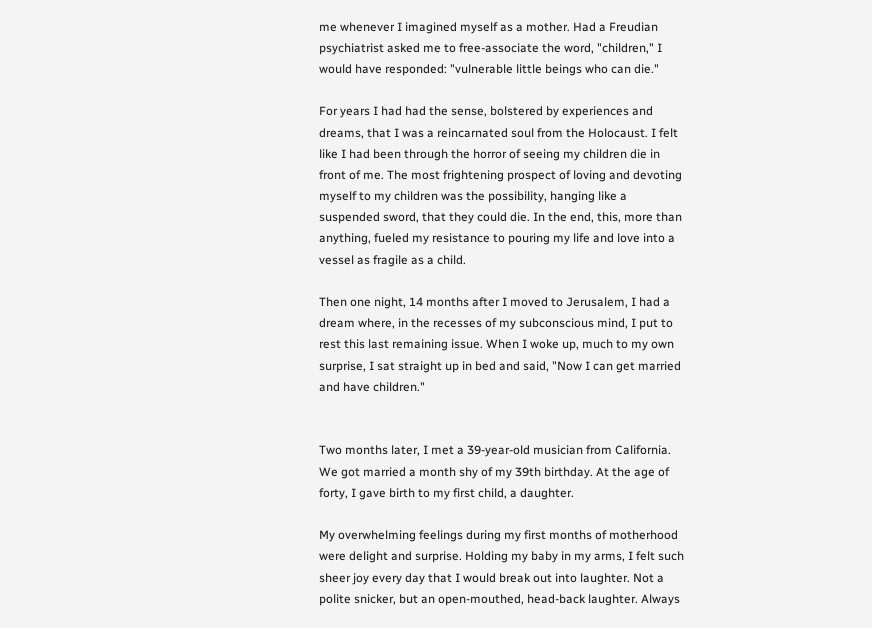me whenever I imagined myself as a mother. Had a Freudian psychiatrist asked me to free-associate the word, "children," I would have responded: "vulnerable little beings who can die."

For years I had had the sense, bolstered by experiences and dreams, that I was a reincarnated soul from the Holocaust. I felt like I had been through the horror of seeing my children die in front of me. The most frightening prospect of loving and devoting myself to my children was the possibility, hanging like a suspended sword, that they could die. In the end, this, more than anything, fueled my resistance to pouring my life and love into a vessel as fragile as a child.

Then one night, 14 months after I moved to Jerusalem, I had a dream where, in the recesses of my subconscious mind, I put to rest this last remaining issue. When I woke up, much to my own surprise, I sat straight up in bed and said, "Now I can get married and have children."


Two months later, I met a 39-year-old musician from California. We got married a month shy of my 39th birthday. At the age of forty, I gave birth to my first child, a daughter.

My overwhelming feelings during my first months of motherhood were delight and surprise. Holding my baby in my arms, I felt such sheer joy every day that I would break out into laughter. Not a polite snicker, but an open-mouthed, head-back laughter. Always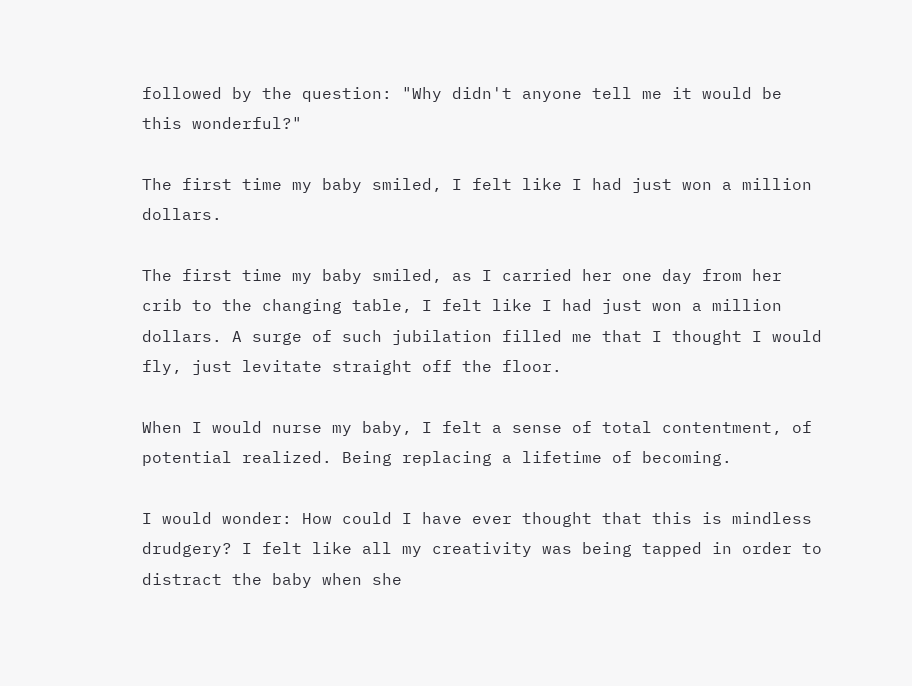followed by the question: "Why didn't anyone tell me it would be this wonderful?"

The first time my baby smiled, I felt like I had just won a million dollars.

The first time my baby smiled, as I carried her one day from her crib to the changing table, I felt like I had just won a million dollars. A surge of such jubilation filled me that I thought I would fly, just levitate straight off the floor.

When I would nurse my baby, I felt a sense of total contentment, of potential realized. Being replacing a lifetime of becoming.

I would wonder: How could I have ever thought that this is mindless drudgery? I felt like all my creativity was being tapped in order to distract the baby when she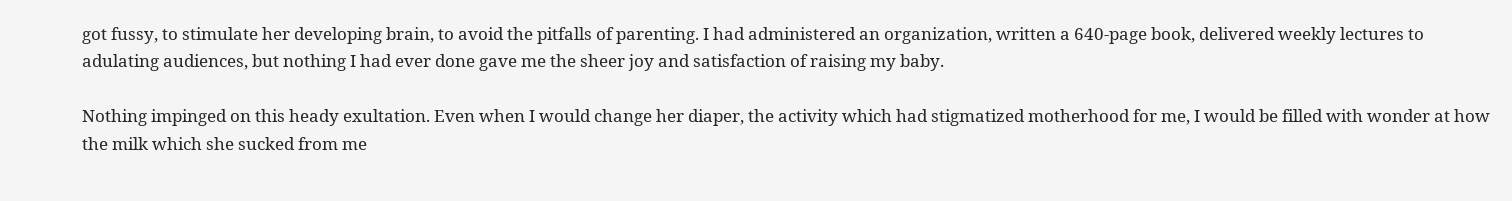got fussy, to stimulate her developing brain, to avoid the pitfalls of parenting. I had administered an organization, written a 640-page book, delivered weekly lectures to adulating audiences, but nothing I had ever done gave me the sheer joy and satisfaction of raising my baby.

Nothing impinged on this heady exultation. Even when I would change her diaper, the activity which had stigmatized motherhood for me, I would be filled with wonder at how the milk which she sucked from me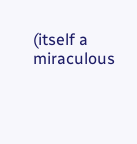(itself a miraculous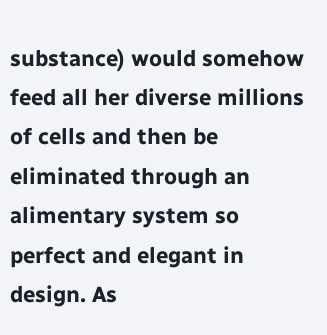substance) would somehow feed all her diverse millions of cells and then be eliminated through an alimentary system so perfect and elegant in design. As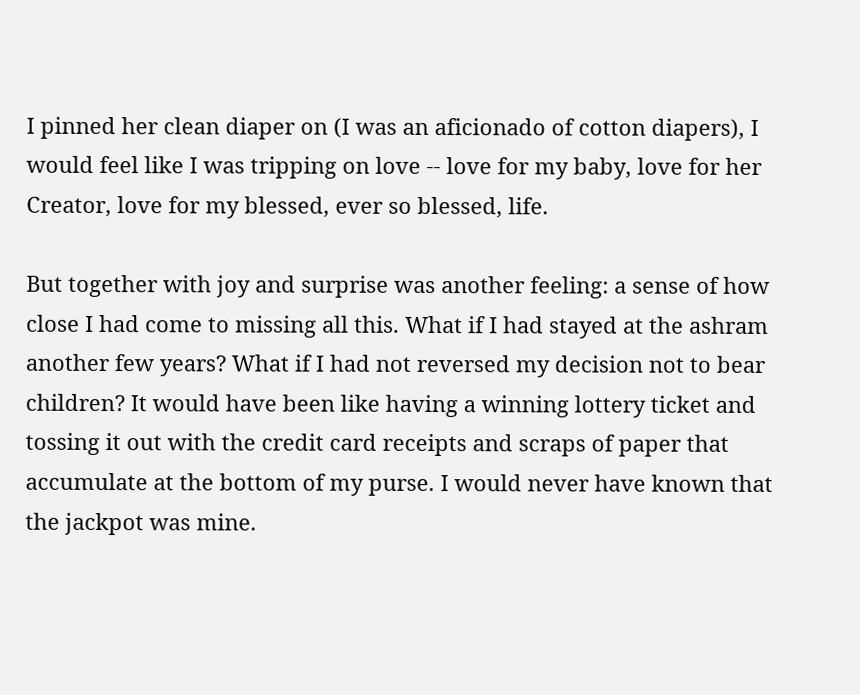I pinned her clean diaper on (I was an aficionado of cotton diapers), I would feel like I was tripping on love -- love for my baby, love for her Creator, love for my blessed, ever so blessed, life.

But together with joy and surprise was another feeling: a sense of how close I had come to missing all this. What if I had stayed at the ashram another few years? What if I had not reversed my decision not to bear children? It would have been like having a winning lottery ticket and tossing it out with the credit card receipts and scraps of paper that accumulate at the bottom of my purse. I would never have known that the jackpot was mine.